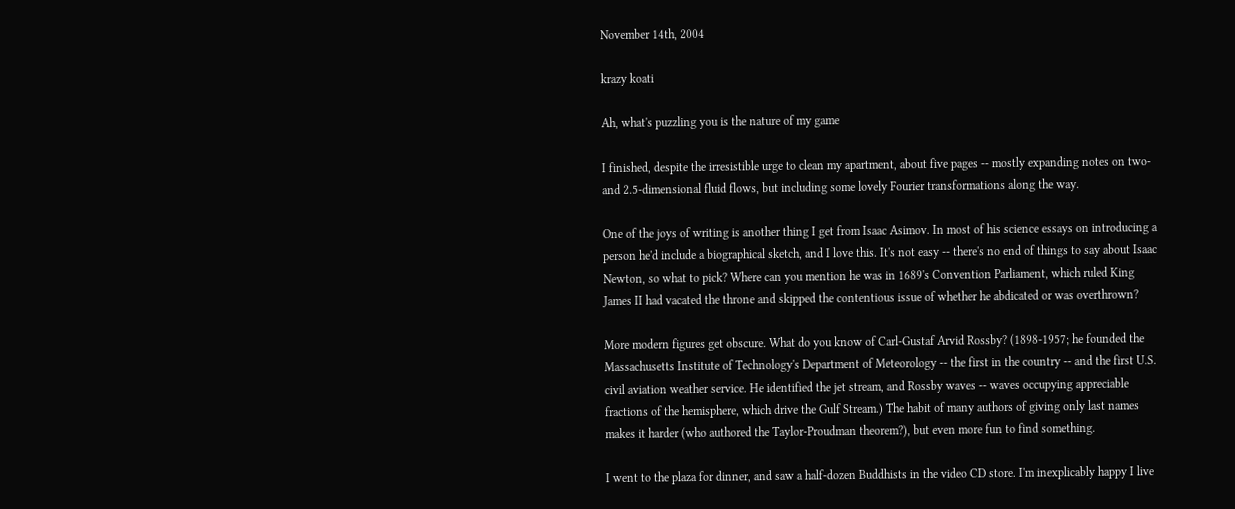November 14th, 2004

krazy koati

Ah, what's puzzling you is the nature of my game

I finished, despite the irresistible urge to clean my apartment, about five pages -- mostly expanding notes on two- and 2.5-dimensional fluid flows, but including some lovely Fourier transformations along the way.

One of the joys of writing is another thing I get from Isaac Asimov. In most of his science essays on introducing a person he'd include a biographical sketch, and I love this. It's not easy -- there's no end of things to say about Isaac Newton, so what to pick? Where can you mention he was in 1689's Convention Parliament, which ruled King James II had vacated the throne and skipped the contentious issue of whether he abdicated or was overthrown?

More modern figures get obscure. What do you know of Carl-Gustaf Arvid Rossby? (1898-1957; he founded the Massachusetts Institute of Technology's Department of Meteorology -- the first in the country -- and the first U.S. civil aviation weather service. He identified the jet stream, and Rossby waves -- waves occupying appreciable fractions of the hemisphere, which drive the Gulf Stream.) The habit of many authors of giving only last names makes it harder (who authored the Taylor-Proudman theorem?), but even more fun to find something.

I went to the plaza for dinner, and saw a half-dozen Buddhists in the video CD store. I'm inexplicably happy I live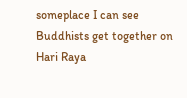someplace I can see Buddhists get together on Hari Raya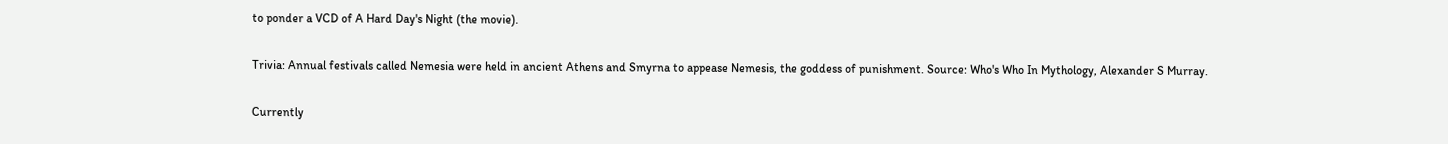to ponder a VCD of A Hard Day's Night (the movie).

Trivia: Annual festivals called Nemesia were held in ancient Athens and Smyrna to appease Nemesis, the goddess of punishment. Source: Who's Who In Mythology, Alexander S Murray.

Currently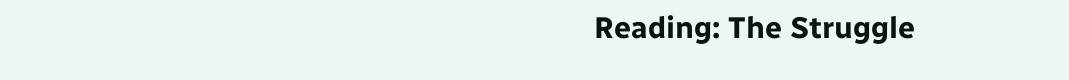Reading: The Struggle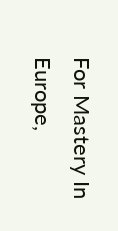For Mastery In Europe,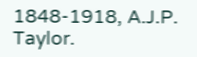1848-1918, A.J.P. Taylor.